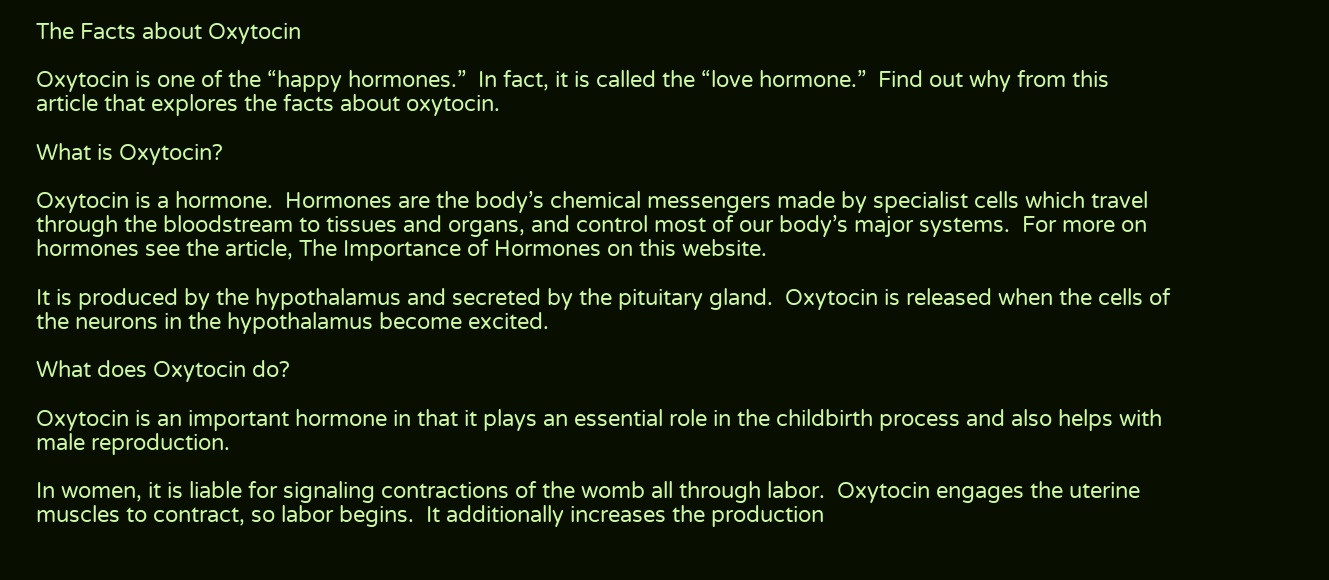The Facts about Oxytocin

Oxytocin is one of the “happy hormones.”  In fact, it is called the “love hormone.”  Find out why from this article that explores the facts about oxytocin.

What is Oxytocin?

Oxytocin is a hormone.  Hormones are the body’s chemical messengers made by specialist cells which travel through the bloodstream to tissues and organs, and control most of our body’s major systems.  For more on hormones see the article, The Importance of Hormones on this website.

It is produced by the hypothalamus and secreted by the pituitary gland.  Oxytocin is released when the cells of the neurons in the hypothalamus become excited.

What does Oxytocin do?

Oxytocin is an important hormone in that it plays an essential role in the childbirth process and also helps with male reproduction.

In women, it is liable for signaling contractions of the womb all through labor.  Oxytocin engages the uterine muscles to contract, so labor begins.  It additionally increases the production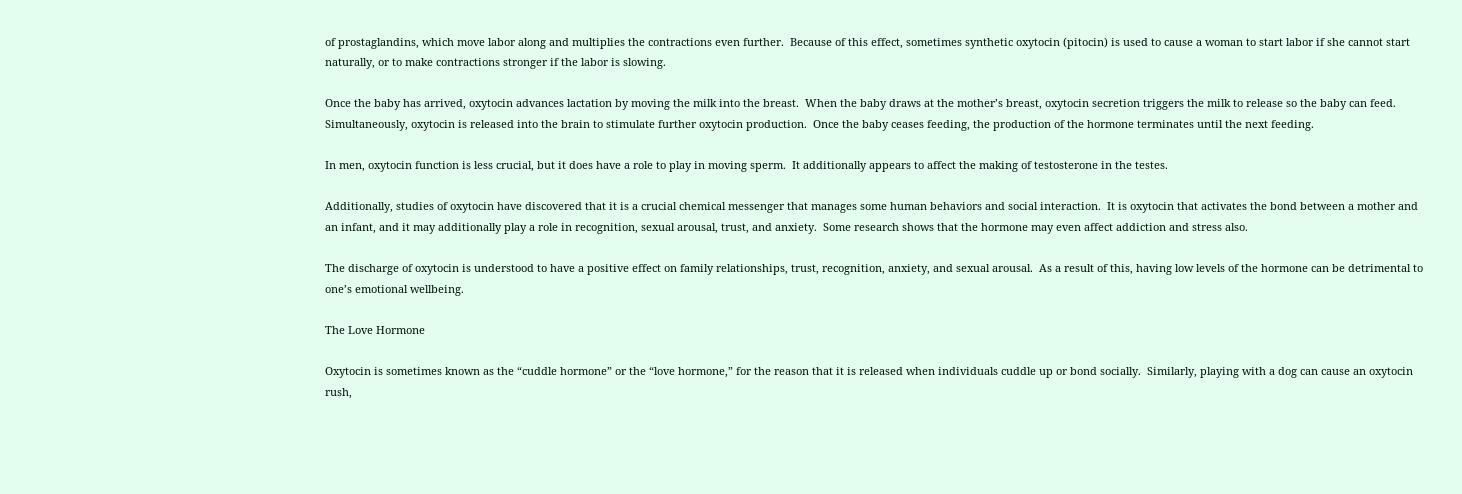of prostaglandins, which move labor along and multiplies the contractions even further.  Because of this effect, sometimes synthetic oxytocin (pitocin) is used to cause a woman to start labor if she cannot start naturally, or to make contractions stronger if the labor is slowing.

Once the baby has arrived, oxytocin advances lactation by moving the milk into the breast.  When the baby draws at the mother’s breast, oxytocin secretion triggers the milk to release so the baby can feed.  Simultaneously, oxytocin is released into the brain to stimulate further oxytocin production.  Once the baby ceases feeding, the production of the hormone terminates until the next feeding.

In men, oxytocin function is less crucial, but it does have a role to play in moving sperm.  It additionally appears to affect the making of testosterone in the testes.

Additionally, studies of oxytocin have discovered that it is a crucial chemical messenger that manages some human behaviors and social interaction.  It is oxytocin that activates the bond between a mother and an infant, and it may additionally play a role in recognition, sexual arousal, trust, and anxiety.  Some research shows that the hormone may even affect addiction and stress also.

The discharge of oxytocin is understood to have a positive effect on family relationships, trust, recognition, anxiety, and sexual arousal.  As a result of this, having low levels of the hormone can be detrimental to one’s emotional wellbeing.

The Love Hormone

Oxytocin is sometimes known as the “cuddle hormone” or the “love hormone,” for the reason that it is released when individuals cuddle up or bond socially.  Similarly, playing with a dog can cause an oxytocin rush,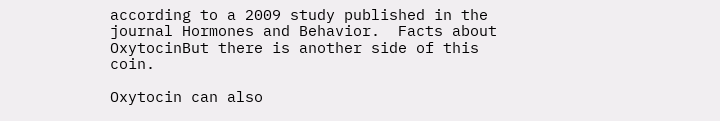according to a 2009 study published in the journal Hormones and Behavior.  Facts about OxytocinBut there is another side of this coin.

Oxytocin can also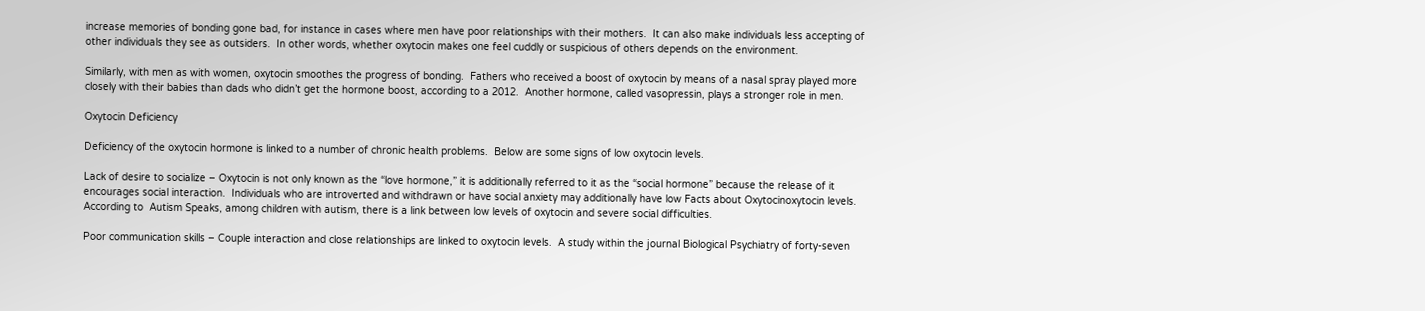increase memories of bonding gone bad, for instance in cases where men have poor relationships with their mothers.  It can also make individuals less accepting of other individuals they see as outsiders.  In other words, whether oxytocin makes one feel cuddly or suspicious of others depends on the environment.

Similarly, with men as with women, oxytocin smoothes the progress of bonding.  Fathers who received a boost of oxytocin by means of a nasal spray played more closely with their babies than dads who didn’t get the hormone boost, according to a 2012.  Another hormone, called vasopressin, plays a stronger role in men.

Oxytocin Deficiency

Deficiency of the oxytocin hormone is linked to a number of chronic health problems.  Below are some signs of low oxytocin levels.

Lack of desire to socialize – Oxytocin is not only known as the “love hormone,” it is additionally referred to it as the “social hormone” because the release of it encourages social interaction.  Individuals who are introverted and withdrawn or have social anxiety may additionally have low Facts about Oxytocinoxytocin levels.  According to  Autism Speaks, among children with autism, there is a link between low levels of oxytocin and severe social difficulties.

Poor communication skills – Couple interaction and close relationships are linked to oxytocin levels.  A study within the journal Biological Psychiatry of forty-seven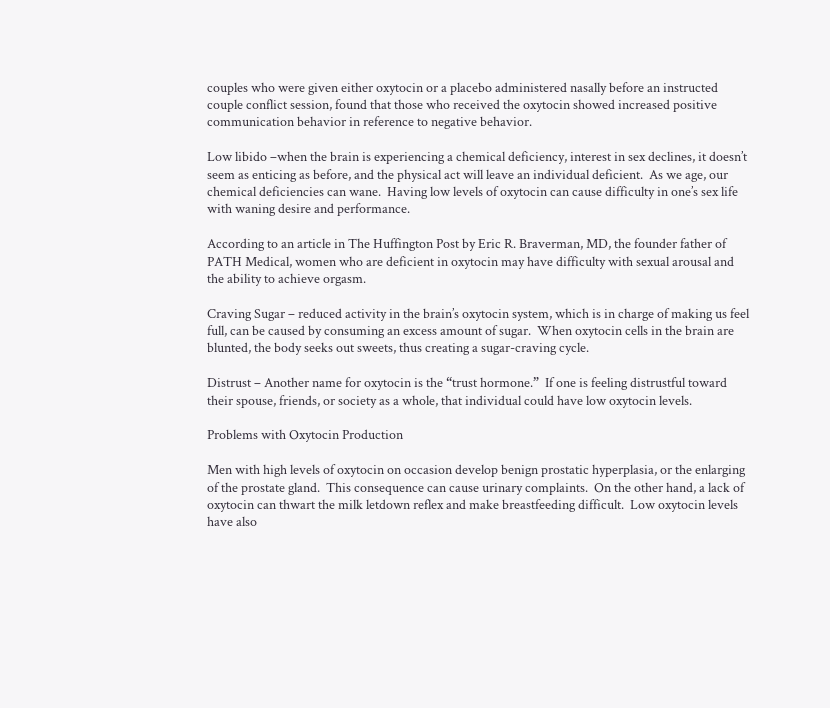couples who were given either oxytocin or a placebo administered nasally before an instructed couple conflict session, found that those who received the oxytocin showed increased positive communication behavior in reference to negative behavior.

Low libido –when the brain is experiencing a chemical deficiency, interest in sex declines, it doesn’t seem as enticing as before, and the physical act will leave an individual deficient.  As we age, our chemical deficiencies can wane.  Having low levels of oxytocin can cause difficulty in one’s sex life with waning desire and performance.

According to an article in The Huffington Post by Eric R. Braverman, MD, the founder father of PATH Medical, women who are deficient in oxytocin may have difficulty with sexual arousal and the ability to achieve orgasm.

Craving Sugar – reduced activity in the brain’s oxytocin system, which is in charge of making us feel full, can be caused by consuming an excess amount of sugar.  When oxytocin cells in the brain are blunted, the body seeks out sweets, thus creating a sugar-craving cycle.

Distrust – Another name for oxytocin is the “trust hormone.”  If one is feeling distrustful toward their spouse, friends, or society as a whole, that individual could have low oxytocin levels.

Problems with Oxytocin Production

Men with high levels of oxytocin on occasion develop benign prostatic hyperplasia, or the enlarging of the prostate gland.  This consequence can cause urinary complaints.  On the other hand, a lack of oxytocin can thwart the milk letdown reflex and make breastfeeding difficult.  Low oxytocin levels have also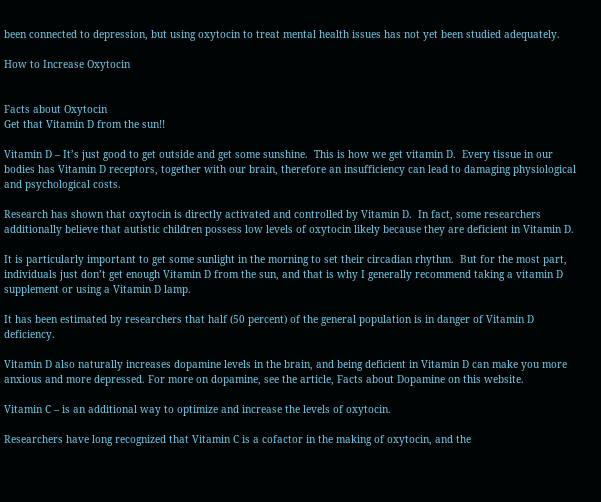been connected to depression, but using oxytocin to treat mental health issues has not yet been studied adequately.

How to Increase Oxytocin


Facts about Oxytocin
Get that Vitamin D from the sun!!

Vitamin D – It’s just good to get outside and get some sunshine.  This is how we get vitamin D.  Every tissue in our bodies has Vitamin D receptors, together with our brain, therefore an insufficiency can lead to damaging physiological and psychological costs.

Research has shown that oxytocin is directly activated and controlled by Vitamin D.  In fact, some researchers additionally believe that autistic children possess low levels of oxytocin likely because they are deficient in Vitamin D.

It is particularly important to get some sunlight in the morning to set their circadian rhythm.  But for the most part, individuals just don’t get enough Vitamin D from the sun, and that is why I generally recommend taking a vitamin D supplement or using a Vitamin D lamp.

It has been estimated by researchers that half (50 percent) of the general population is in danger of Vitamin D deficiency.

Vitamin D also naturally increases dopamine levels in the brain, and being deficient in Vitamin D can make you more anxious and more depressed. For more on dopamine, see the article, Facts about Dopamine on this website.

Vitamin C – is an additional way to optimize and increase the levels of oxytocin.

Researchers have long recognized that Vitamin C is a cofactor in the making of oxytocin, and the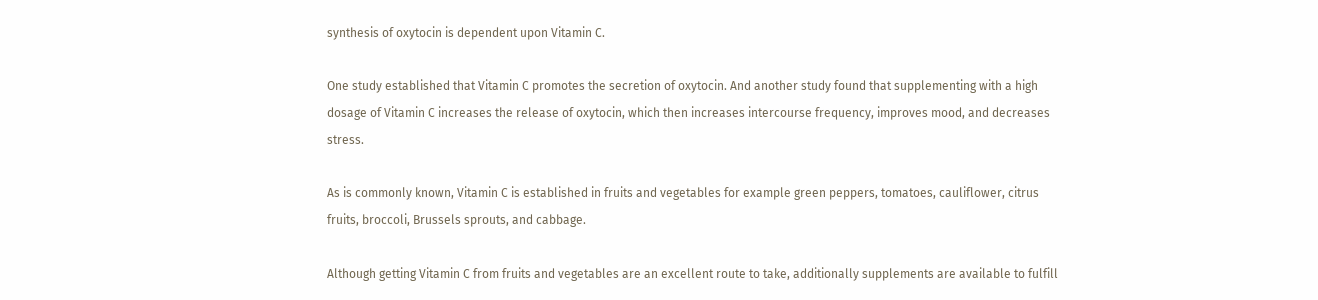synthesis of oxytocin is dependent upon Vitamin C.

One study established that Vitamin C promotes the secretion of oxytocin. And another study found that supplementing with a high dosage of Vitamin C increases the release of oxytocin, which then increases intercourse frequency, improves mood, and decreases stress.

As is commonly known, Vitamin C is established in fruits and vegetables for example green peppers, tomatoes, cauliflower, citrus fruits, broccoli, Brussels sprouts, and cabbage.

Although getting Vitamin C from fruits and vegetables are an excellent route to take, additionally supplements are available to fulfill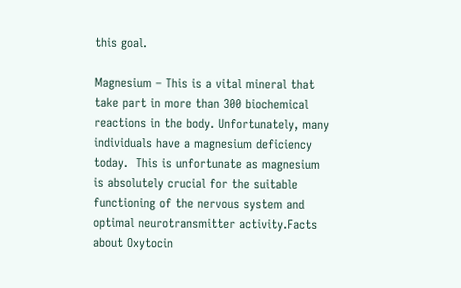this goal.

Magnesium – This is a vital mineral that take part in more than 300 biochemical reactions in the body. Unfortunately, many individuals have a magnesium deficiency today.  This is unfortunate as magnesium is absolutely crucial for the suitable functioning of the nervous system and optimal neurotransmitter activity.Facts about Oxytocin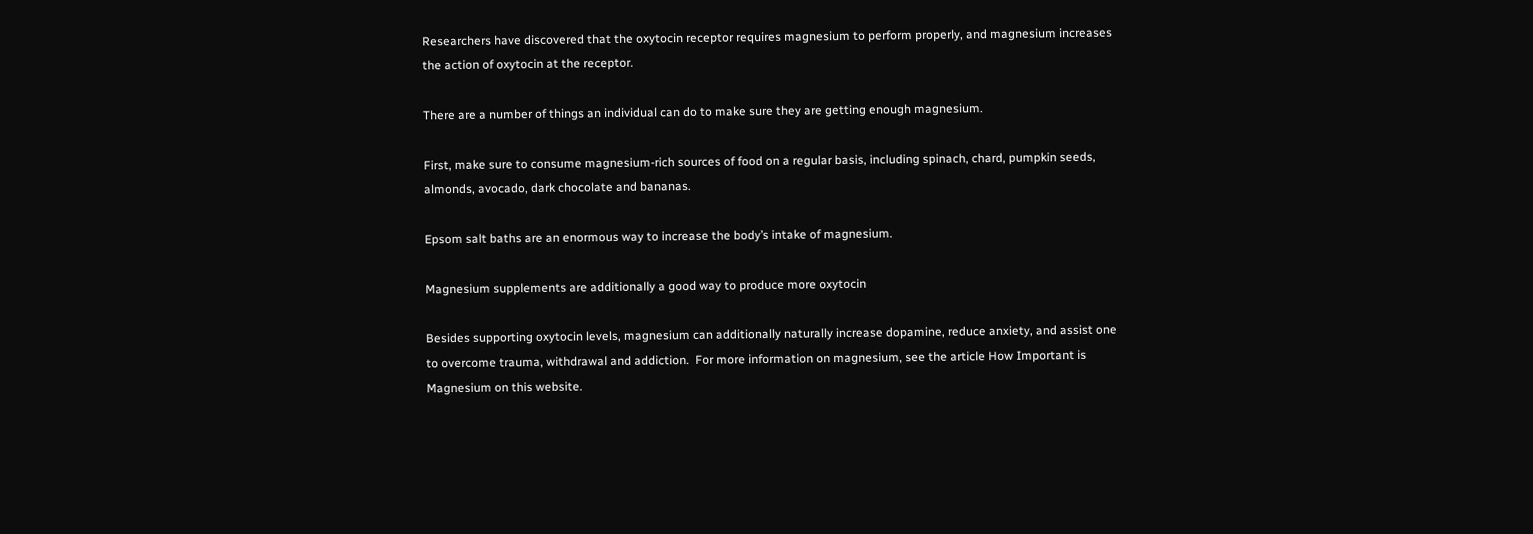Researchers have discovered that the oxytocin receptor requires magnesium to perform properly, and magnesium increases the action of oxytocin at the receptor.

There are a number of things an individual can do to make sure they are getting enough magnesium.

First, make sure to consume magnesium-rich sources of food on a regular basis, including spinach, chard, pumpkin seeds, almonds, avocado, dark chocolate and bananas.

Epsom salt baths are an enormous way to increase the body’s intake of magnesium.

Magnesium supplements are additionally a good way to produce more oxytocin

Besides supporting oxytocin levels, magnesium can additionally naturally increase dopamine, reduce anxiety, and assist one to overcome trauma, withdrawal and addiction.  For more information on magnesium, see the article How Important is Magnesium on this website.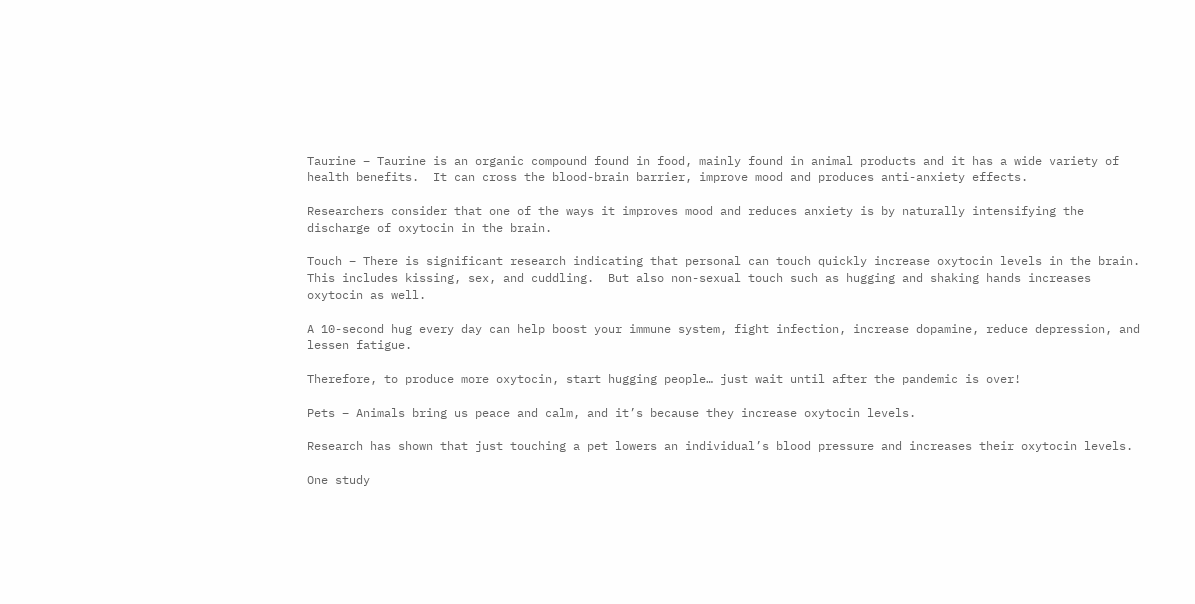Taurine – Taurine is an organic compound found in food, mainly found in animal products and it has a wide variety of health benefits.  It can cross the blood-brain barrier, improve mood and produces anti-anxiety effects.

Researchers consider that one of the ways it improves mood and reduces anxiety is by naturally intensifying the discharge of oxytocin in the brain.

Touch – There is significant research indicating that personal can touch quickly increase oxytocin levels in the brain. This includes kissing, sex, and cuddling.  But also non-sexual touch such as hugging and shaking hands increases oxytocin as well.

A 10-second hug every day can help boost your immune system, fight infection, increase dopamine, reduce depression, and lessen fatigue.

Therefore, to produce more oxytocin, start hugging people… just wait until after the pandemic is over!

Pets – Animals bring us peace and calm, and it’s because they increase oxytocin levels.

Research has shown that just touching a pet lowers an individual’s blood pressure and increases their oxytocin levels.

One study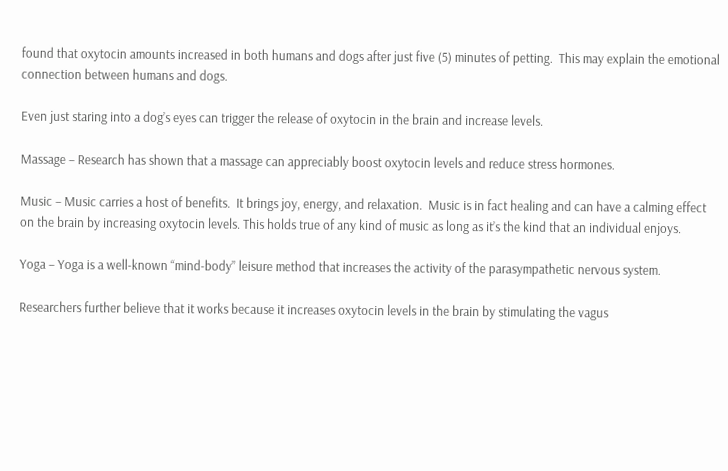found that oxytocin amounts increased in both humans and dogs after just five (5) minutes of petting.  This may explain the emotional connection between humans and dogs.

Even just staring into a dog’s eyes can trigger the release of oxytocin in the brain and increase levels.

Massage – Research has shown that a massage can appreciably boost oxytocin levels and reduce stress hormones.

Music – Music carries a host of benefits.  It brings joy, energy, and relaxation.  Music is in fact healing and can have a calming effect on the brain by increasing oxytocin levels. This holds true of any kind of music as long as it’s the kind that an individual enjoys.

Yoga – Yoga is a well-known “mind-body” leisure method that increases the activity of the parasympathetic nervous system.

Researchers further believe that it works because it increases oxytocin levels in the brain by stimulating the vagus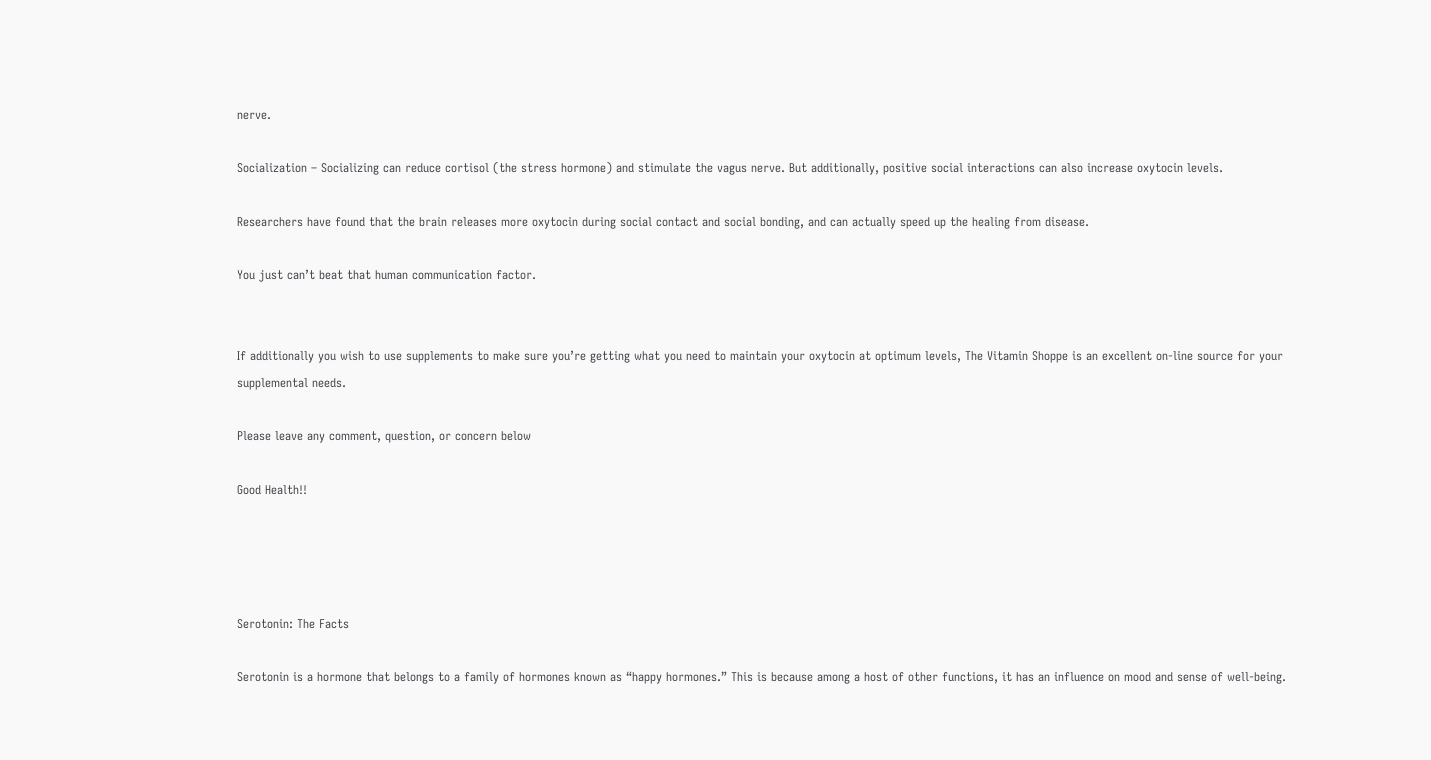nerve.

Socialization – Socializing can reduce cortisol (the stress hormone) and stimulate the vagus nerve. But additionally, positive social interactions can also increase oxytocin levels.

Researchers have found that the brain releases more oxytocin during social contact and social bonding, and can actually speed up the healing from disease.

You just can’t beat that human communication factor.


If additionally you wish to use supplements to make sure you’re getting what you need to maintain your oxytocin at optimum levels, The Vitamin Shoppe is an excellent on-line source for your supplemental needs.

Please leave any comment, question, or concern below

Good Health!!




Serotonin: The Facts

Serotonin is a hormone that belongs to a family of hormones known as “happy hormones.” This is because among a host of other functions, it has an influence on mood and sense of well-being.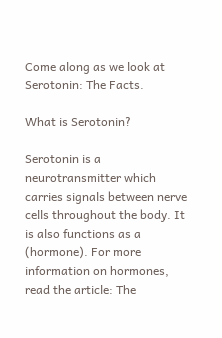Come along as we look at Serotonin: The Facts.

What is Serotonin?

Serotonin is a neurotransmitter which carries signals between nerve cells throughout the body. It is also functions as a (hormone). For more information on hormones, read the article: The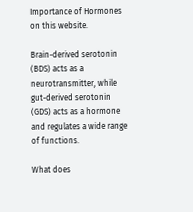Importance of Hormones on this website.

Brain-derived serotonin (BDS) acts as a neurotransmitter, while gut-derived serotonin (GDS) acts as a hormone and regulates a wide range of functions.

What does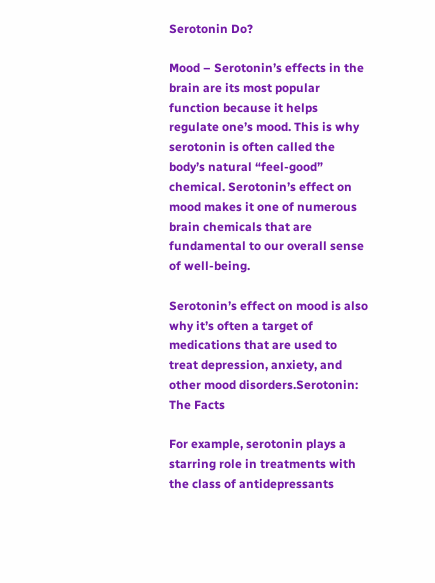Serotonin Do?

Mood – Serotonin’s effects in the brain are its most popular function because it helps regulate one’s mood. This is why serotonin is often called the body’s natural “feel-good” chemical. Serotonin’s effect on mood makes it one of numerous brain chemicals that are fundamental to our overall sense of well-being.

Serotonin’s effect on mood is also why it’s often a target of medications that are used to treat depression, anxiety, and other mood disorders.Serotonin: The Facts

For example, serotonin plays a starring role in treatments with the class of antidepressants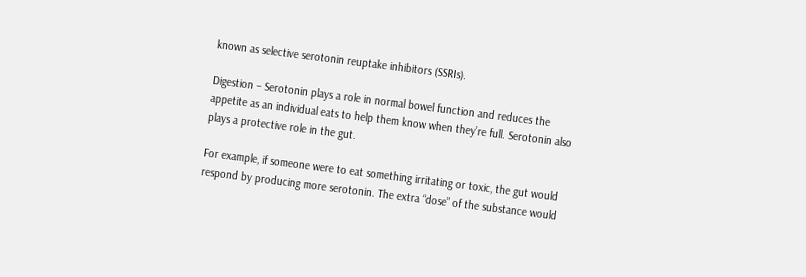known as selective serotonin reuptake inhibitors (SSRIs).

Digestion – Serotonin plays a role in normal bowel function and reduces the appetite as an individual eats to help them know when they’re full. Serotonin also plays a protective role in the gut.

For example, if someone were to eat something irritating or toxic, the gut would respond by producing more serotonin. The extra “dose” of the substance would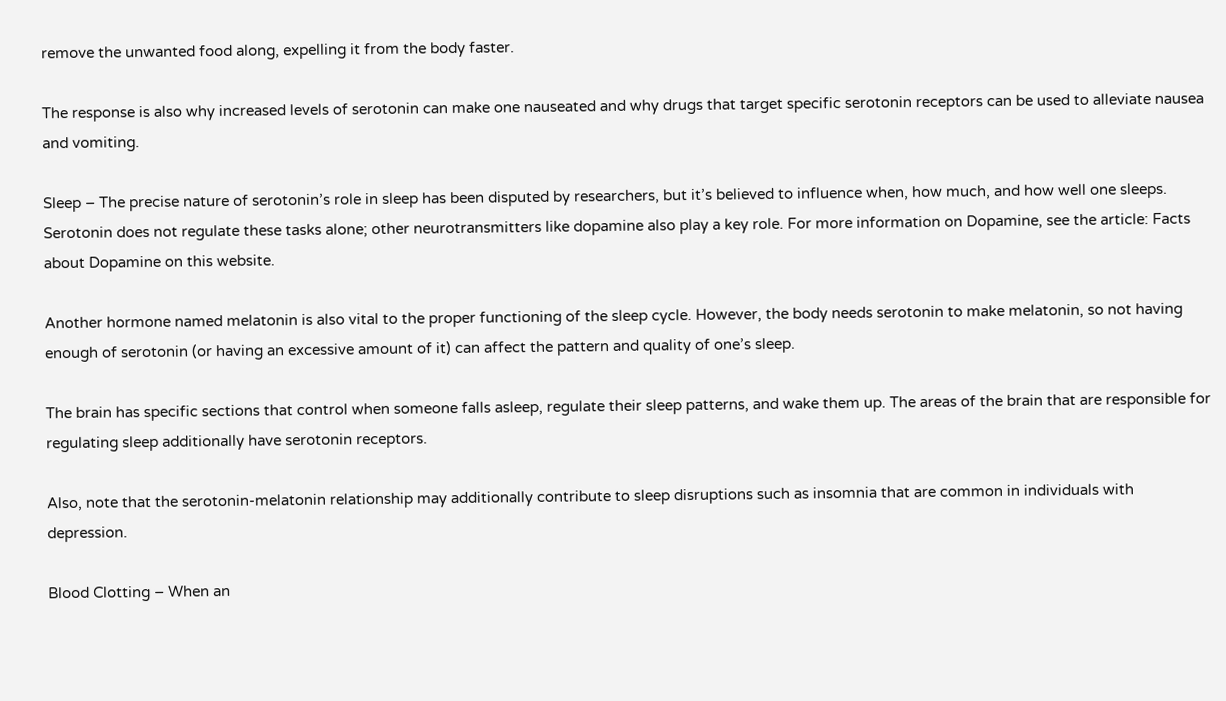remove the unwanted food along, expelling it from the body faster.

The response is also why increased levels of serotonin can make one nauseated and why drugs that target specific serotonin receptors can be used to alleviate nausea and vomiting.

Sleep – The precise nature of serotonin’s role in sleep has been disputed by researchers, but it’s believed to influence when, how much, and how well one sleeps. Serotonin does not regulate these tasks alone; other neurotransmitters like dopamine also play a key role. For more information on Dopamine, see the article: Facts about Dopamine on this website.

Another hormone named melatonin is also vital to the proper functioning of the sleep cycle. However, the body needs serotonin to make melatonin, so not having enough of serotonin (or having an excessive amount of it) can affect the pattern and quality of one’s sleep.

The brain has specific sections that control when someone falls asleep, regulate their sleep patterns, and wake them up. The areas of the brain that are responsible for regulating sleep additionally have serotonin receptors.

Also, note that the serotonin-melatonin relationship may additionally contribute to sleep disruptions such as insomnia that are common in individuals with depression.

Blood Clotting – When an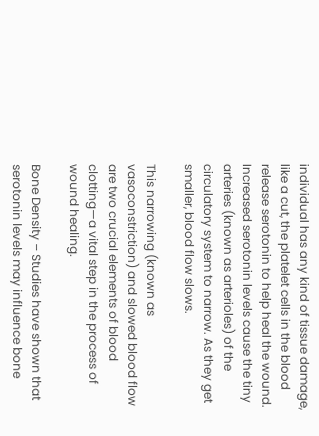individual has any kind of tissue damage, like a cut, the platelet cells in the blood release serotonin to help heal the wound. Increased serotonin levels cause the tiny arteries (known as arterioles) of the circulatory system to narrow. As they get smaller, blood flow slows.

This narrowing (known as vasoconstriction) and slowed blood flow are two crucial elements of blood clotting—a vital step in the process of wound healing.

Bone Density – Studies have shown that serotonin levels may influence bone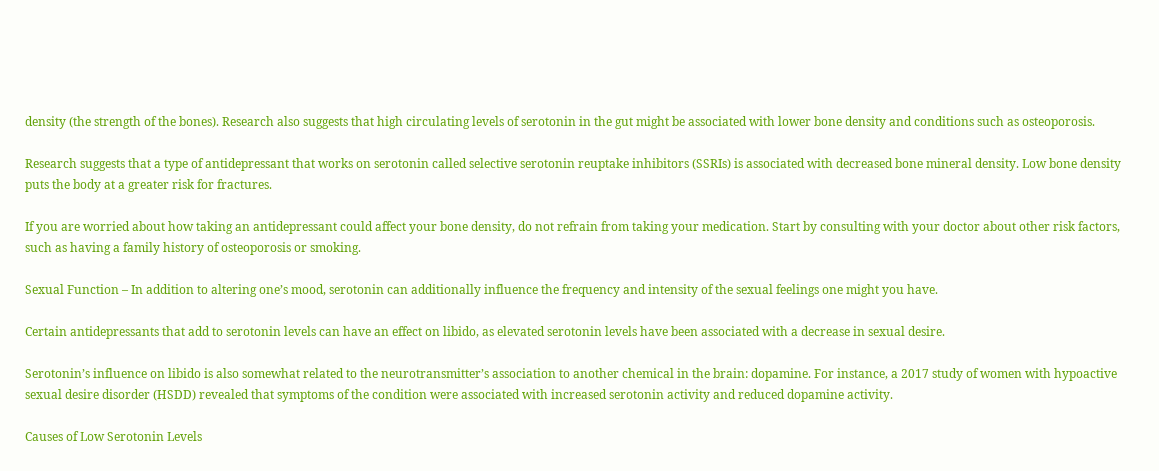density (the strength of the bones). Research also suggests that high circulating levels of serotonin in the gut might be associated with lower bone density and conditions such as osteoporosis.

Research suggests that a type of antidepressant that works on serotonin called selective serotonin reuptake inhibitors (SSRIs) is associated with decreased bone mineral density. Low bone density puts the body at a greater risk for fractures.

If you are worried about how taking an antidepressant could affect your bone density, do not refrain from taking your medication. Start by consulting with your doctor about other risk factors, such as having a family history of osteoporosis or smoking.

Sexual Function – In addition to altering one’s mood, serotonin can additionally influence the frequency and intensity of the sexual feelings one might you have.

Certain antidepressants that add to serotonin levels can have an effect on libido, as elevated serotonin levels have been associated with a decrease in sexual desire.

Serotonin’s influence on libido is also somewhat related to the neurotransmitter’s association to another chemical in the brain: dopamine. For instance, a 2017 study of women with hypoactive sexual desire disorder (HSDD) revealed that symptoms of the condition were associated with increased serotonin activity and reduced dopamine activity.

Causes of Low Serotonin Levels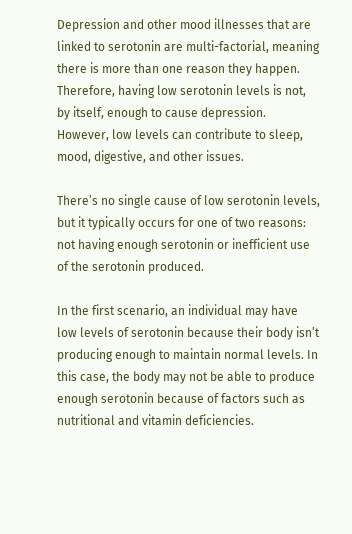Depression and other mood illnesses that are linked to serotonin are multi-factorial, meaning there is more than one reason they happen. Therefore, having low serotonin levels is not, by itself, enough to cause depression. However, low levels can contribute to sleep, mood, digestive, and other issues.

There’s no single cause of low serotonin levels, but it typically occurs for one of two reasons: not having enough serotonin or inefficient use of the serotonin produced.

In the first scenario, an individual may have low levels of serotonin because their body isn’t producing enough to maintain normal levels. In this case, the body may not be able to produce enough serotonin because of factors such as nutritional and vitamin deficiencies.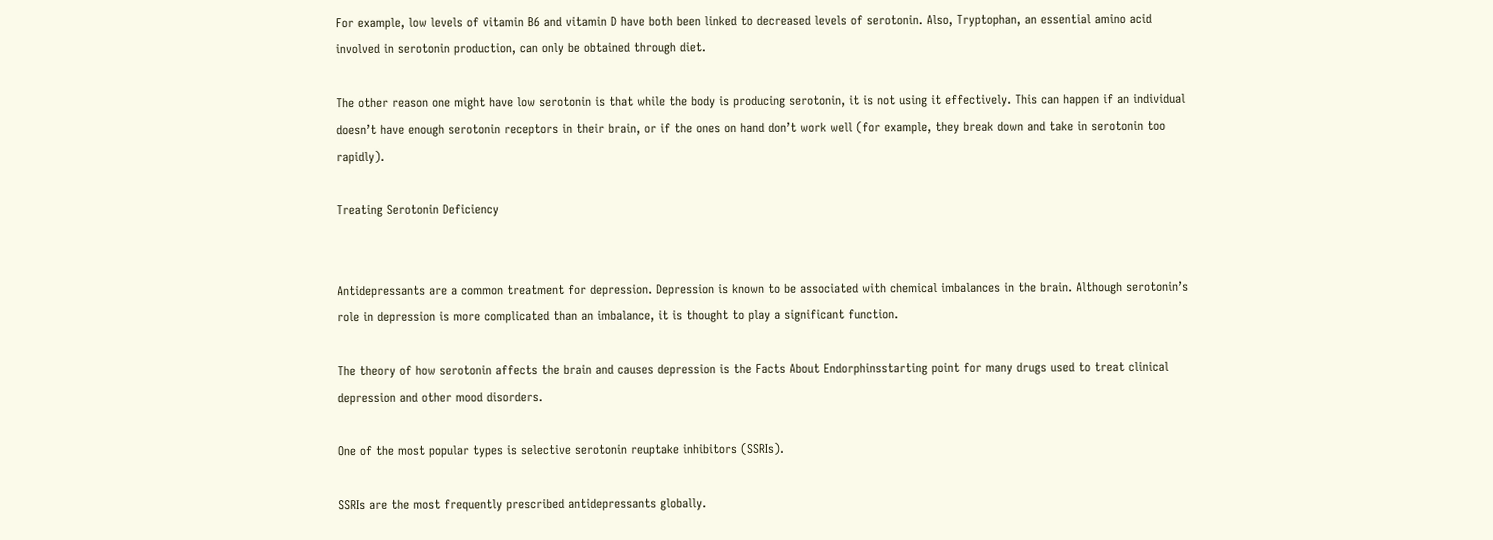For example, low levels of vitamin B6 and vitamin D have both been linked to decreased levels of serotonin. Also, Tryptophan, an essential amino acid involved in serotonin production, can only be obtained through diet.

The other reason one might have low serotonin is that while the body is producing serotonin, it is not using it effectively. This can happen if an individual doesn’t have enough serotonin receptors in their brain, or if the ones on hand don’t work well (for example, they break down and take in serotonin too rapidly).

Treating Serotonin Deficiency


Antidepressants are a common treatment for depression. Depression is known to be associated with chemical imbalances in the brain. Although serotonin’s role in depression is more complicated than an imbalance, it is thought to play a significant function.

The theory of how serotonin affects the brain and causes depression is the Facts About Endorphinsstarting point for many drugs used to treat clinical depression and other mood disorders.

One of the most popular types is selective serotonin reuptake inhibitors (SSRIs).

SSRIs are the most frequently prescribed antidepressants globally.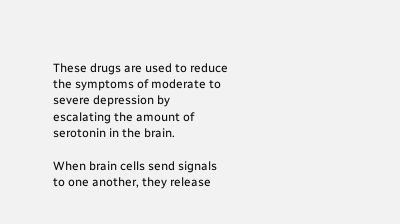These drugs are used to reduce the symptoms of moderate to severe depression by escalating the amount of serotonin in the brain.

When brain cells send signals to one another, they release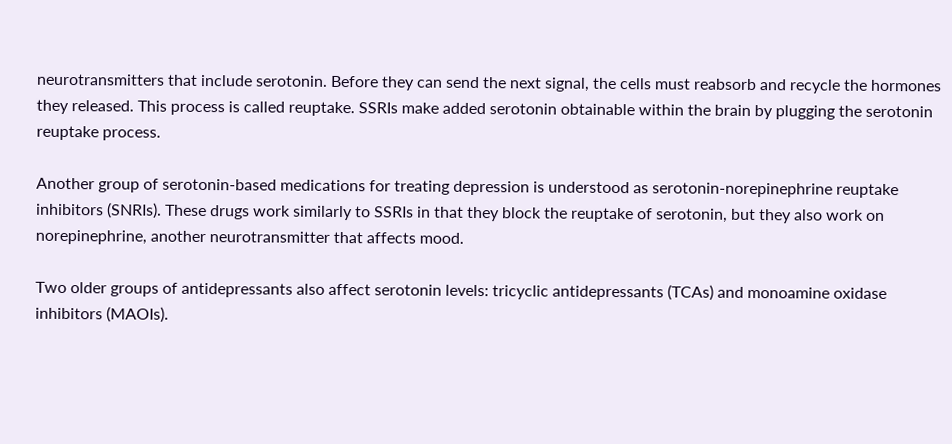neurotransmitters that include serotonin. Before they can send the next signal, the cells must reabsorb and recycle the hormones they released. This process is called reuptake. SSRIs make added serotonin obtainable within the brain by plugging the serotonin reuptake process.

Another group of serotonin-based medications for treating depression is understood as serotonin-norepinephrine reuptake inhibitors (SNRIs). These drugs work similarly to SSRIs in that they block the reuptake of serotonin, but they also work on norepinephrine, another neurotransmitter that affects mood.

Two older groups of antidepressants also affect serotonin levels: tricyclic antidepressants (TCAs) and monoamine oxidase inhibitors (MAOIs).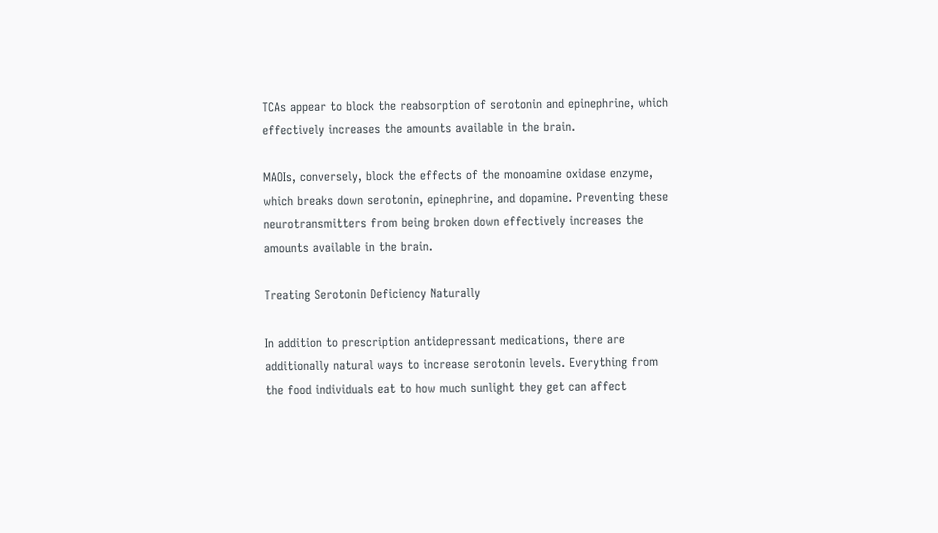TCAs appear to block the reabsorption of serotonin and epinephrine, which effectively increases the amounts available in the brain.

MAOIs, conversely, block the effects of the monoamine oxidase enzyme, which breaks down serotonin, epinephrine, and dopamine. Preventing these neurotransmitters from being broken down effectively increases the amounts available in the brain.

Treating Serotonin Deficiency Naturally

In addition to prescription antidepressant medications, there are additionally natural ways to increase serotonin levels. Everything from the food individuals eat to how much sunlight they get can affect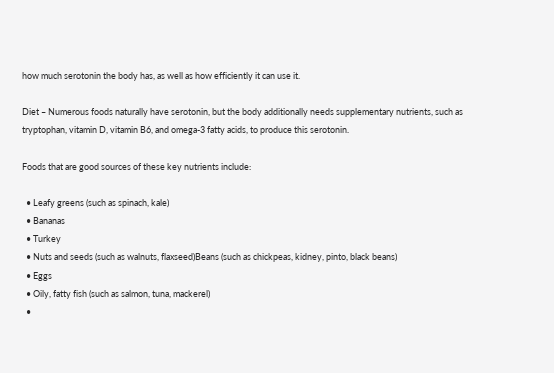how much serotonin the body has, as well as how efficiently it can use it.

Diet – Numerous foods naturally have serotonin, but the body additionally needs supplementary nutrients, such as tryptophan, vitamin D, vitamin B6, and omega-3 fatty acids, to produce this serotonin.

Foods that are good sources of these key nutrients include:

  • Leafy greens (such as spinach, kale)
  • Bananas
  • Turkey
  • Nuts and seeds (such as walnuts, flaxseed)Beans (such as chickpeas, kidney, pinto, black beans)
  • Eggs
  • Oily, fatty fish (such as salmon, tuna, mackerel)
  •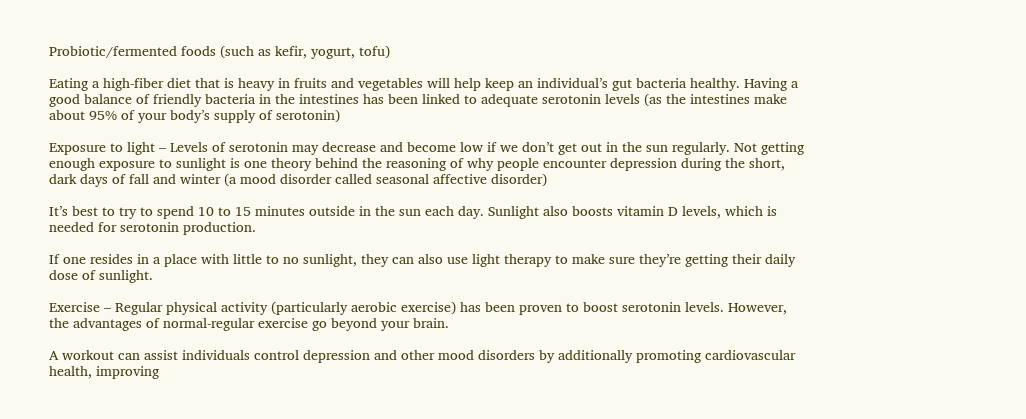Probiotic/fermented foods (such as kefir, yogurt, tofu)

Eating a high-fiber diet that is heavy in fruits and vegetables will help keep an individual’s gut bacteria healthy. Having a good balance of friendly bacteria in the intestines has been linked to adequate serotonin levels (as the intestines make about 95% of your body’s supply of serotonin)

Exposure to light – Levels of serotonin may decrease and become low if we don’t get out in the sun regularly. Not getting enough exposure to sunlight is one theory behind the reasoning of why people encounter depression during the short, dark days of fall and winter (a mood disorder called seasonal affective disorder)

It’s best to try to spend 10 to 15 minutes outside in the sun each day. Sunlight also boosts vitamin D levels, which is needed for serotonin production.

If one resides in a place with little to no sunlight, they can also use light therapy to make sure they’re getting their daily dose of sunlight.

Exercise – Regular physical activity (particularly aerobic exercise) has been proven to boost serotonin levels. However, the advantages of normal-regular exercise go beyond your brain.

A workout can assist individuals control depression and other mood disorders by additionally promoting cardiovascular health, improving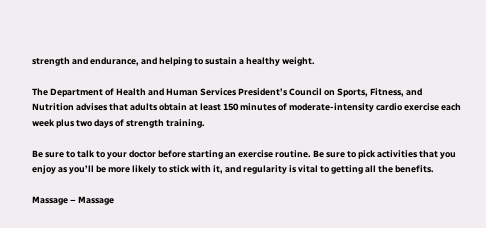strength and endurance, and helping to sustain a healthy weight.

The Department of Health and Human Services President’s Council on Sports, Fitness, and Nutrition advises that adults obtain at least 150 minutes of moderate-intensity cardio exercise each week plus two days of strength training.

Be sure to talk to your doctor before starting an exercise routine. Be sure to pick activities that you enjoy as you’ll be more likely to stick with it, and regularity is vital to getting all the benefits.

Massage – Massage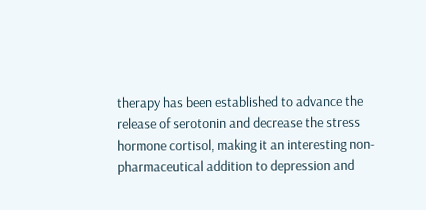therapy has been established to advance the release of serotonin and decrease the stress hormone cortisol, making it an interesting non-pharmaceutical addition to depression and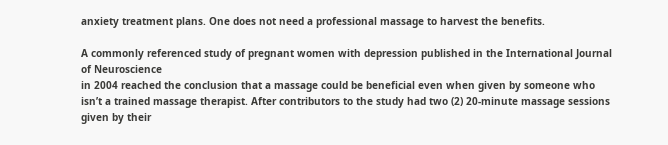anxiety treatment plans. One does not need a professional massage to harvest the benefits.

A commonly referenced study of pregnant women with depression published in the International Journal of Neuroscience
in 2004 reached the conclusion that a massage could be beneficial even when given by someone who isn’t a trained massage therapist. After contributors to the study had two (2) 20-minute massage sessions given by their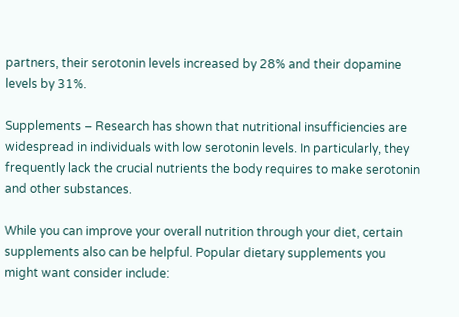partners, their serotonin levels increased by 28% and their dopamine levels by 31%.

Supplements – Research has shown that nutritional insufficiencies are widespread in individuals with low serotonin levels. In particularly, they frequently lack the crucial nutrients the body requires to make serotonin and other substances.

While you can improve your overall nutrition through your diet, certain supplements also can be helpful. Popular dietary supplements you might want consider include: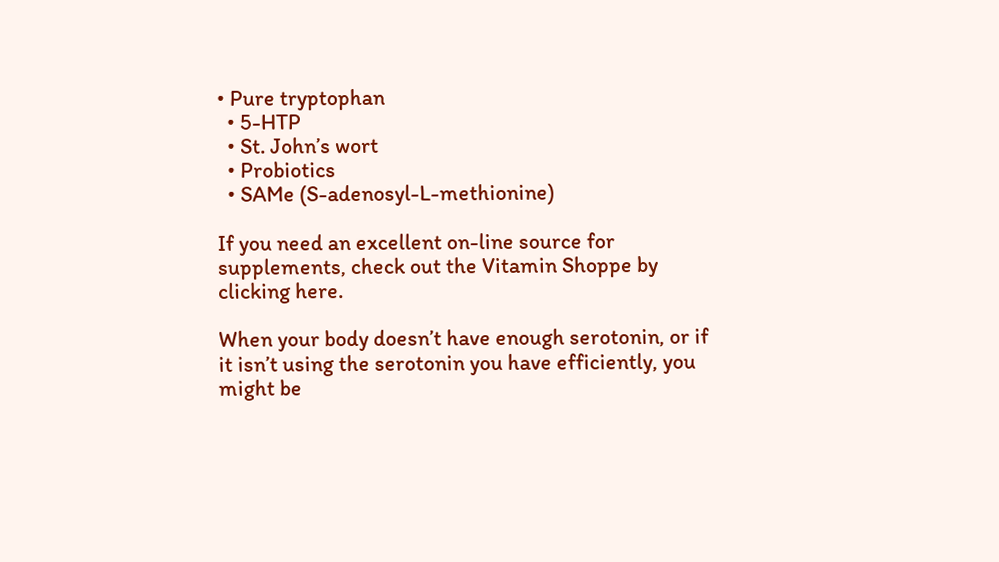• Pure tryptophan
  • 5-HTP
  • St. John’s wort
  • Probiotics
  • SAMe (S-adenosyl-L-methionine)

If you need an excellent on-line source for supplements, check out the Vitamin Shoppe by clicking here.

When your body doesn’t have enough serotonin, or if it isn’t using the serotonin you have efficiently, you might be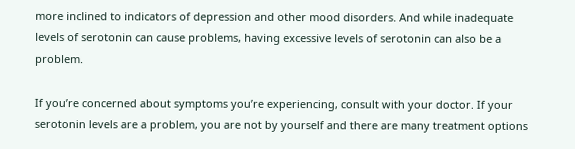more inclined to indicators of depression and other mood disorders. And while inadequate levels of serotonin can cause problems, having excessive levels of serotonin can also be a problem.

If you’re concerned about symptoms you’re experiencing, consult with your doctor. If your serotonin levels are a problem, you are not by yourself and there are many treatment options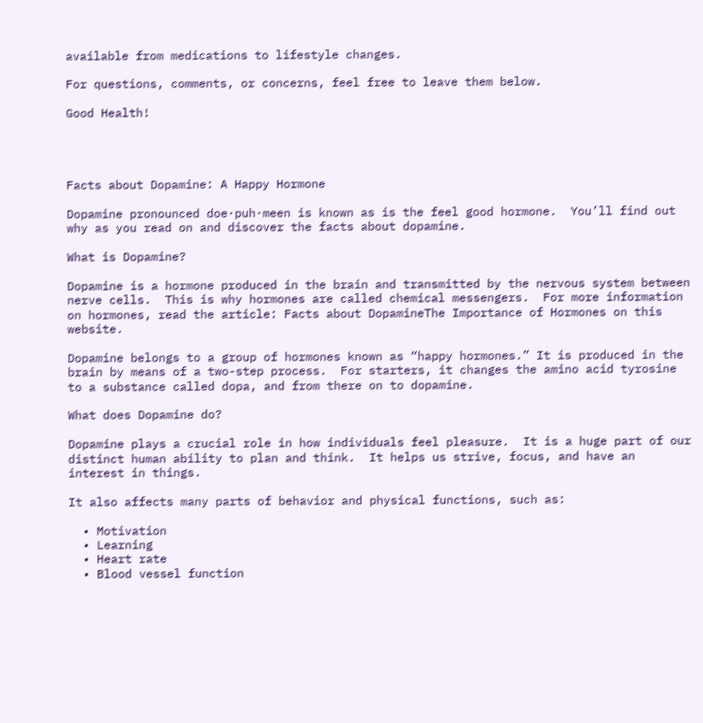available from medications to lifestyle changes.

For questions, comments, or concerns, feel free to leave them below.

Good Health!




Facts about Dopamine: A Happy Hormone

Dopamine pronounced doe·puh·meen is known as is the feel good hormone.  You’ll find out why as you read on and discover the facts about dopamine.

What is Dopamine?

Dopamine is a hormone produced in the brain and transmitted by the nervous system between nerve cells.  This is why hormones are called chemical messengers.  For more information on hormones, read the article: Facts about DopamineThe Importance of Hormones on this website.

Dopamine belongs to a group of hormones known as “happy hormones.” It is produced in the brain by means of a two-step process.  For starters, it changes the amino acid tyrosine to a substance called dopa, and from there on to dopamine.

What does Dopamine do?

Dopamine plays a crucial role in how individuals feel pleasure.  It is a huge part of our distinct human ability to plan and think.  It helps us strive, focus, and have an interest in things.

It also affects many parts of behavior and physical functions, such as:

  • Motivation
  • Learning
  • Heart rate
  • Blood vessel function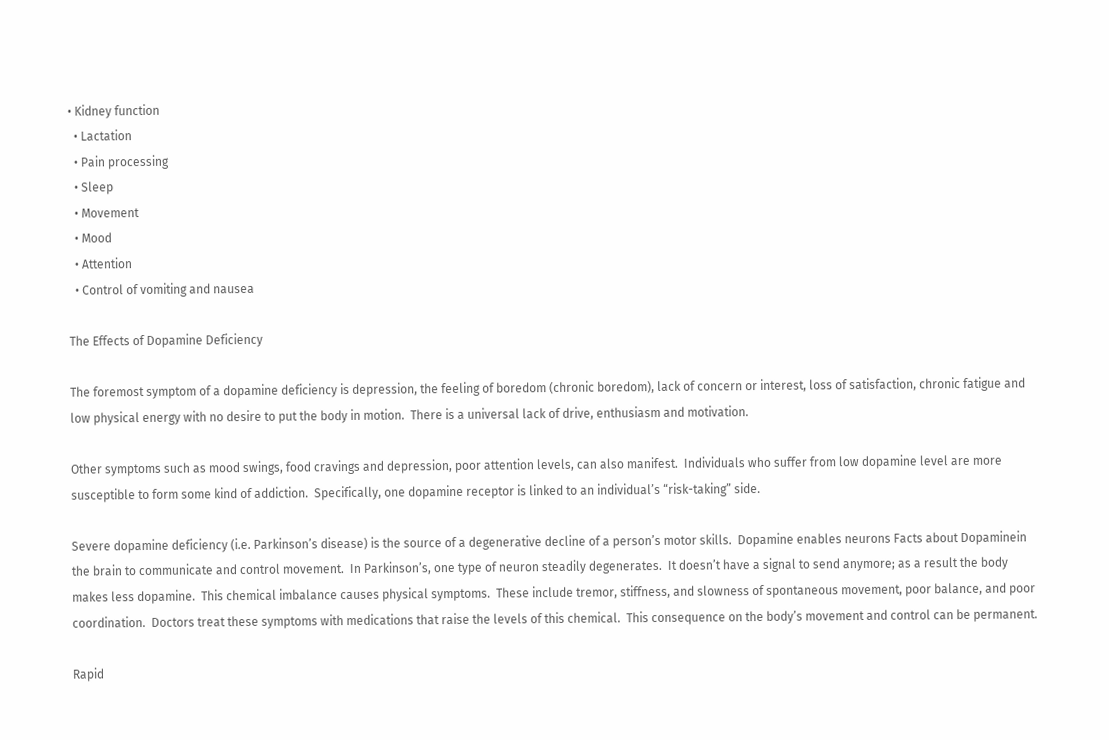• Kidney function
  • Lactation
  • Pain processing
  • Sleep
  • Movement
  • Mood
  • Attention
  • Control of vomiting and nausea

The Effects of Dopamine Deficiency

The foremost symptom of a dopamine deficiency is depression, the feeling of boredom (chronic boredom), lack of concern or interest, loss of satisfaction, chronic fatigue and low physical energy with no desire to put the body in motion.  There is a universal lack of drive, enthusiasm and motivation.

Other symptoms such as mood swings, food cravings and depression, poor attention levels, can also manifest.  Individuals who suffer from low dopamine level are more susceptible to form some kind of addiction.  Specifically, one dopamine receptor is linked to an individual’s “risk-taking” side.

Severe dopamine deficiency (i.e. Parkinson’s disease) is the source of a degenerative decline of a person’s motor skills.  Dopamine enables neurons Facts about Dopaminein the brain to communicate and control movement.  In Parkinson’s, one type of neuron steadily degenerates.  It doesn’t have a signal to send anymore; as a result the body makes less dopamine.  This chemical imbalance causes physical symptoms.  These include tremor, stiffness, and slowness of spontaneous movement, poor balance, and poor coordination.  Doctors treat these symptoms with medications that raise the levels of this chemical.  This consequence on the body’s movement and control can be permanent.

Rapid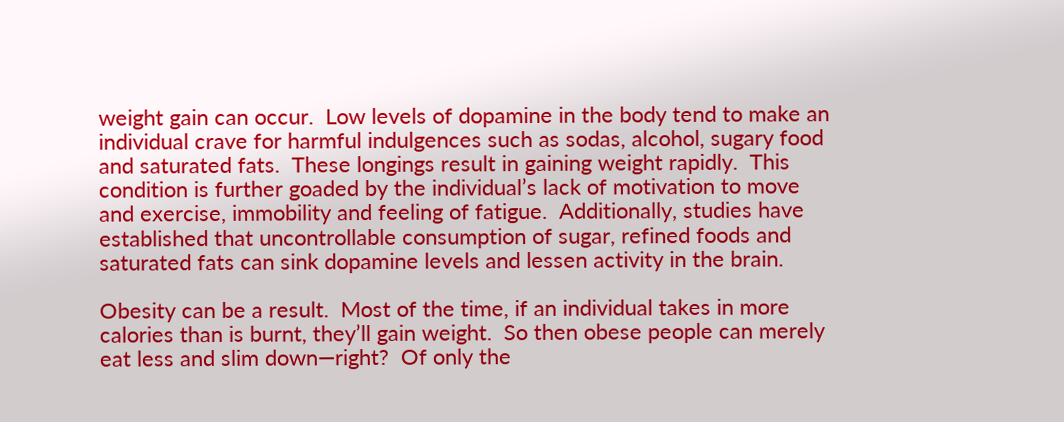weight gain can occur.  Low levels of dopamine in the body tend to make an individual crave for harmful indulgences such as sodas, alcohol, sugary food and saturated fats.  These longings result in gaining weight rapidly.  This condition is further goaded by the individual’s lack of motivation to move and exercise, immobility and feeling of fatigue.  Additionally, studies have established that uncontrollable consumption of sugar, refined foods and saturated fats can sink dopamine levels and lessen activity in the brain.

Obesity can be a result.  Most of the time, if an individual takes in more calories than is burnt, they’ll gain weight.  So then obese people can merely eat less and slim down—right?  Of only the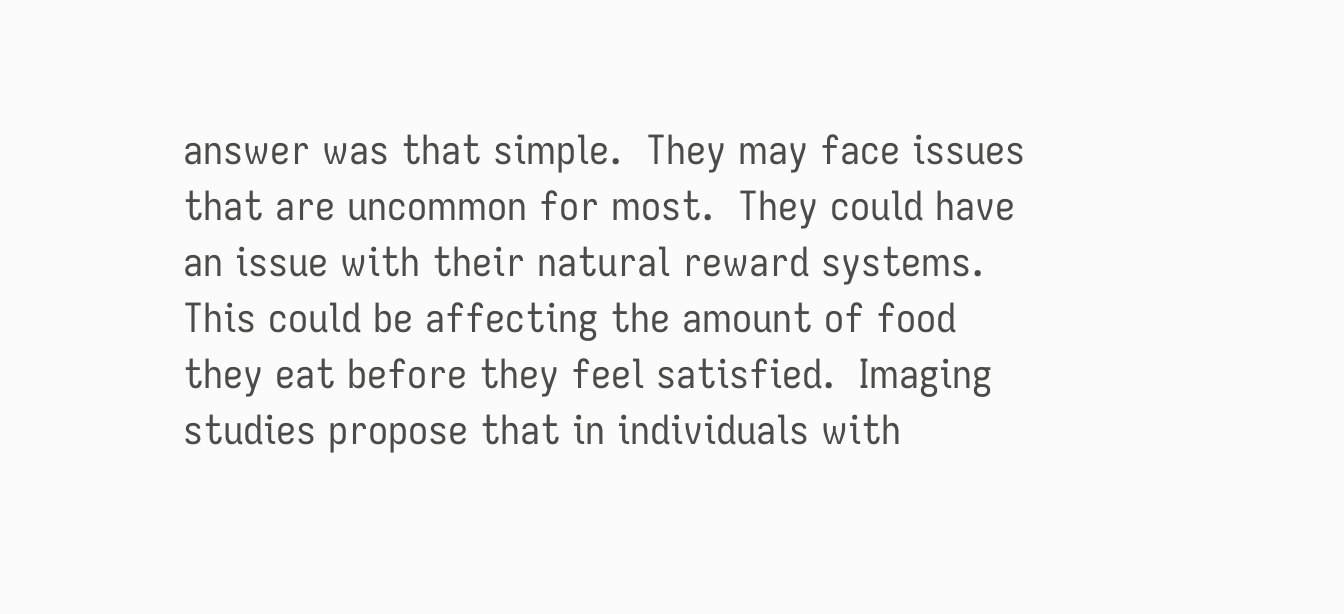answer was that simple.  They may face issues that are uncommon for most.  They could have an issue with their natural reward systems.  This could be affecting the amount of food they eat before they feel satisfied.  Imaging studies propose that in individuals with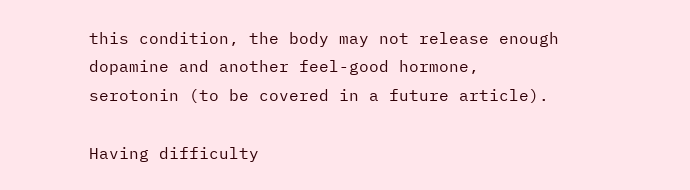this condition, the body may not release enough dopamine and another feel-good hormone, serotonin (to be covered in a future article).

Having difficulty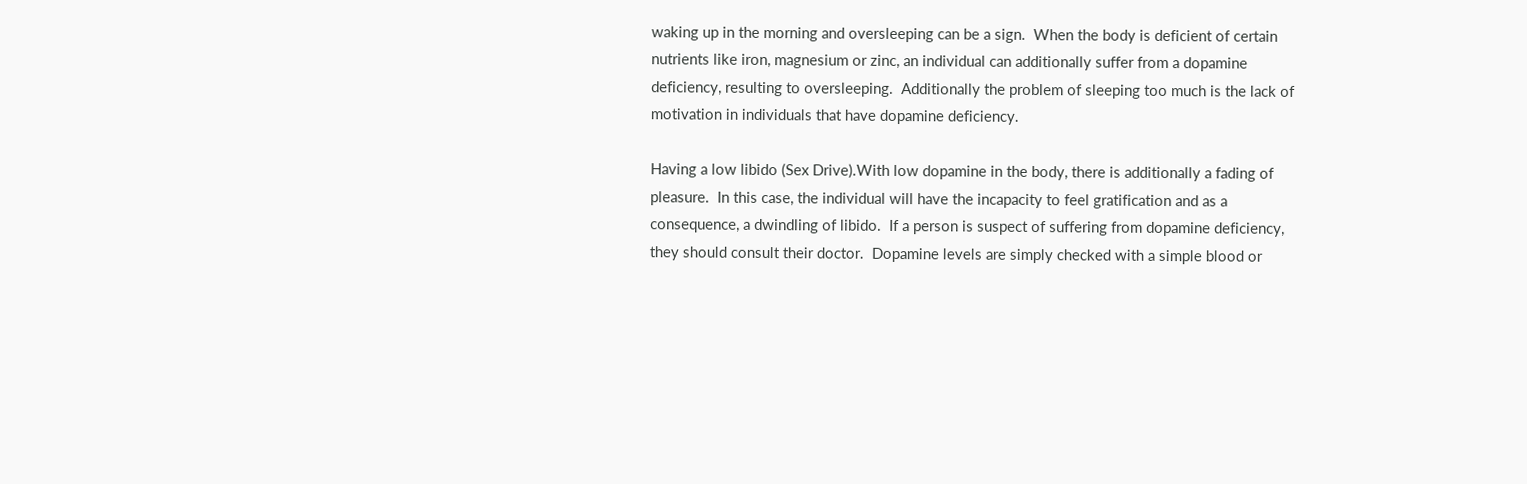waking up in the morning and oversleeping can be a sign.  When the body is deficient of certain nutrients like iron, magnesium or zinc, an individual can additionally suffer from a dopamine deficiency, resulting to oversleeping.  Additionally the problem of sleeping too much is the lack of motivation in individuals that have dopamine deficiency.

Having a low libido (Sex Drive).With low dopamine in the body, there is additionally a fading of pleasure.  In this case, the individual will have the incapacity to feel gratification and as a consequence, a dwindling of libido.  If a person is suspect of suffering from dopamine deficiency, they should consult their doctor.  Dopamine levels are simply checked with a simple blood or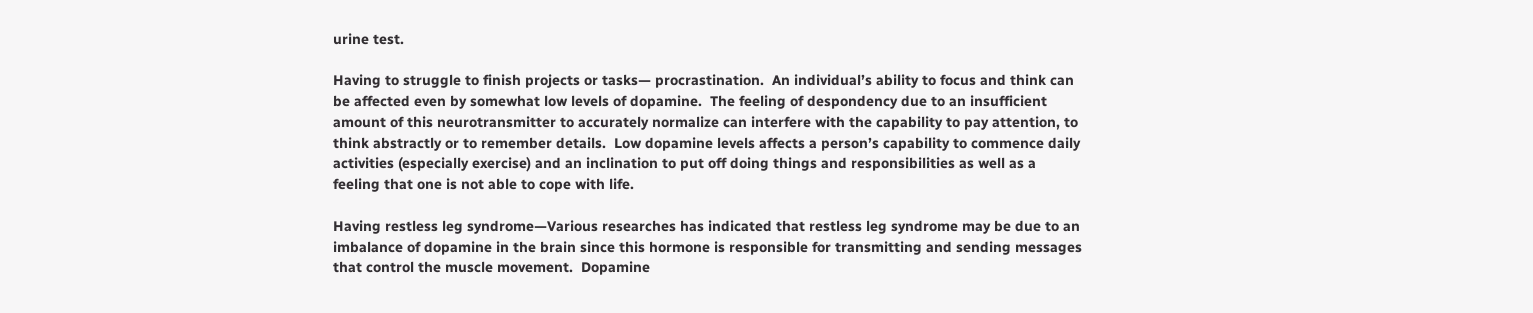urine test.

Having to struggle to finish projects or tasks— procrastination.  An individual’s ability to focus and think can be affected even by somewhat low levels of dopamine.  The feeling of despondency due to an insufficient amount of this neurotransmitter to accurately normalize can interfere with the capability to pay attention, to think abstractly or to remember details.  Low dopamine levels affects a person’s capability to commence daily activities (especially exercise) and an inclination to put off doing things and responsibilities as well as a feeling that one is not able to cope with life.

Having restless leg syndrome—Various researches has indicated that restless leg syndrome may be due to an imbalance of dopamine in the brain since this hormone is responsible for transmitting and sending messages that control the muscle movement.  Dopamine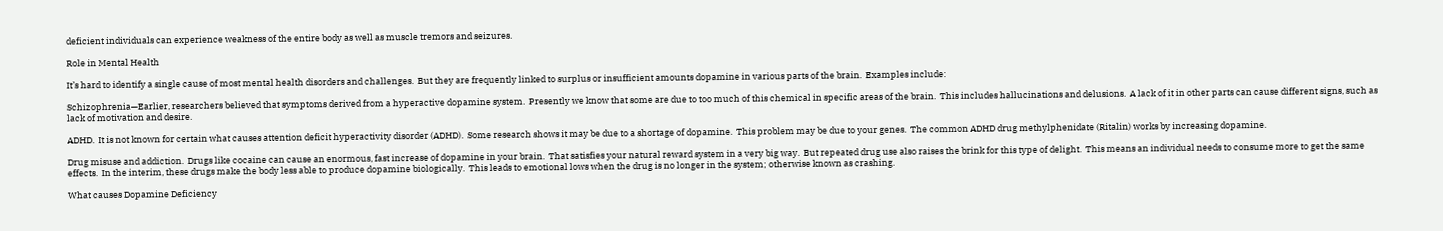deficient individuals can experience weakness of the entire body as well as muscle tremors and seizures.

Role in Mental Health

It’s hard to identify a single cause of most mental health disorders and challenges.  But they are frequently linked to surplus or insufficient amounts dopamine in various parts of the brain.  Examples include:

Schizophrenia—Earlier, researchers believed that symptoms derived from a hyperactive dopamine system.  Presently we know that some are due to too much of this chemical in specific areas of the brain.  This includes hallucinations and delusions.  A lack of it in other parts can cause different signs, such as lack of motivation and desire.

ADHD.  It is not known for certain what causes attention deficit hyperactivity disorder (ADHD).  Some research shows it may be due to a shortage of dopamine.  This problem may be due to your genes.  The common ADHD drug methylphenidate (Ritalin) works by increasing dopamine.

Drug misuse and addiction.  Drugs like cocaine can cause an enormous, fast increase of dopamine in your brain.  That satisfies your natural reward system in a very big way.  But repeated drug use also raises the brink for this type of delight.  This means an individual needs to consume more to get the same effects.  In the interim, these drugs make the body less able to produce dopamine biologically.  This leads to emotional lows when the drug is no longer in the system; otherwise known as crashing.

What causes Dopamine Deficiency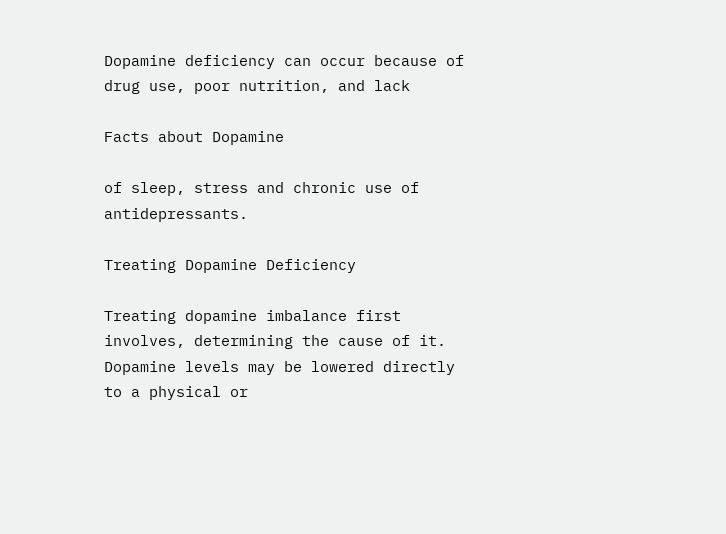Dopamine deficiency can occur because of drug use, poor nutrition, and lack

Facts about Dopamine

of sleep, stress and chronic use of antidepressants.

Treating Dopamine Deficiency

Treating dopamine imbalance first involves, determining the cause of it.  Dopamine levels may be lowered directly to a physical or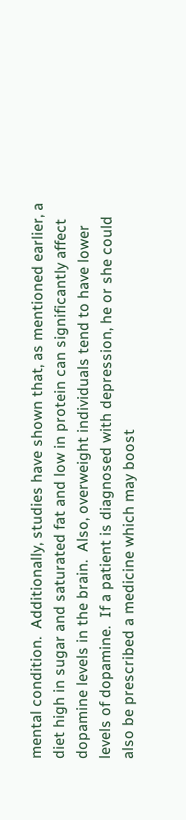mental condition.  Additionally, studies have shown that, as mentioned earlier, a diet high in sugar and saturated fat and low in protein can significantly affect dopamine levels in the brain.  Also, overweight individuals tend to have lower levels of dopamine.  If a patient is diagnosed with depression, he or she could also be prescribed a medicine which may boost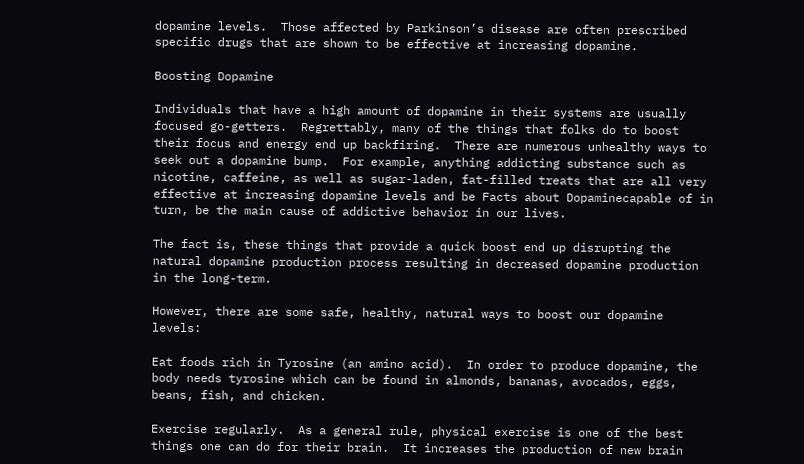dopamine levels.  Those affected by Parkinson’s disease are often prescribed specific drugs that are shown to be effective at increasing dopamine.

Boosting Dopamine

Individuals that have a high amount of dopamine in their systems are usually focused go-getters.  Regrettably, many of the things that folks do to boost their focus and energy end up backfiring.  There are numerous unhealthy ways to seek out a dopamine bump.  For example, anything addicting substance such as nicotine, caffeine, as well as sugar-laden, fat-filled treats that are all very effective at increasing dopamine levels and be Facts about Dopaminecapable of in turn, be the main cause of addictive behavior in our lives.

The fact is, these things that provide a quick boost end up disrupting the natural dopamine production process resulting in decreased dopamine production in the long-term.

However, there are some safe, healthy, natural ways to boost our dopamine levels:

Eat foods rich in Tyrosine (an amino acid).  In order to produce dopamine, the body needs tyrosine which can be found in almonds, bananas, avocados, eggs, beans, fish, and chicken.

Exercise regularly.  As a general rule, physical exercise is one of the best things one can do for their brain.  It increases the production of new brain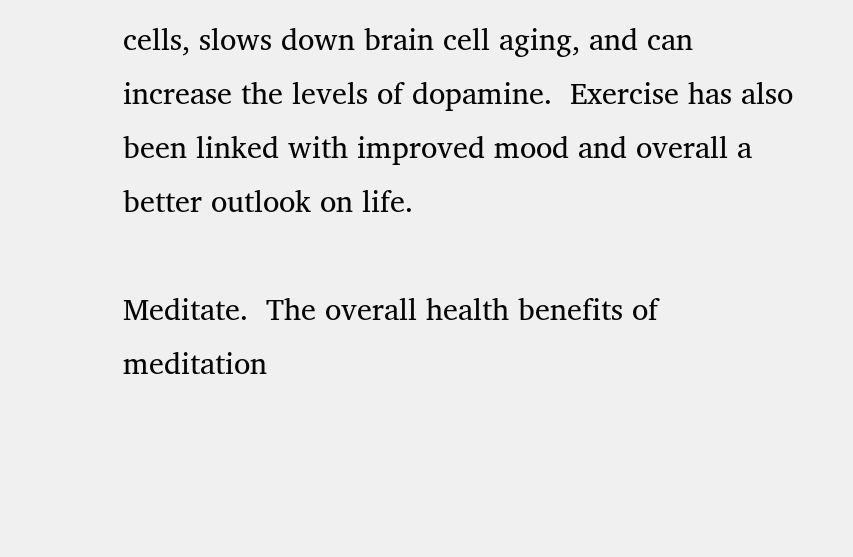cells, slows down brain cell aging, and can increase the levels of dopamine.  Exercise has also been linked with improved mood and overall a better outlook on life.

Meditate.  The overall health benefits of meditation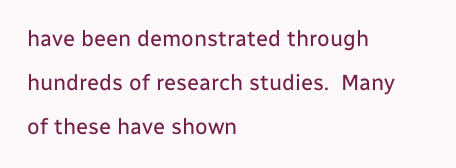have been demonstrated through hundreds of research studies.  Many of these have shown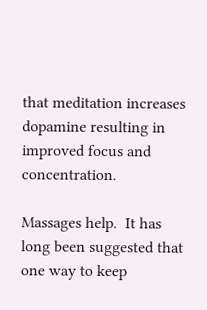that meditation increases dopamine resulting in improved focus and concentration.

Massages help.  It has long been suggested that one way to keep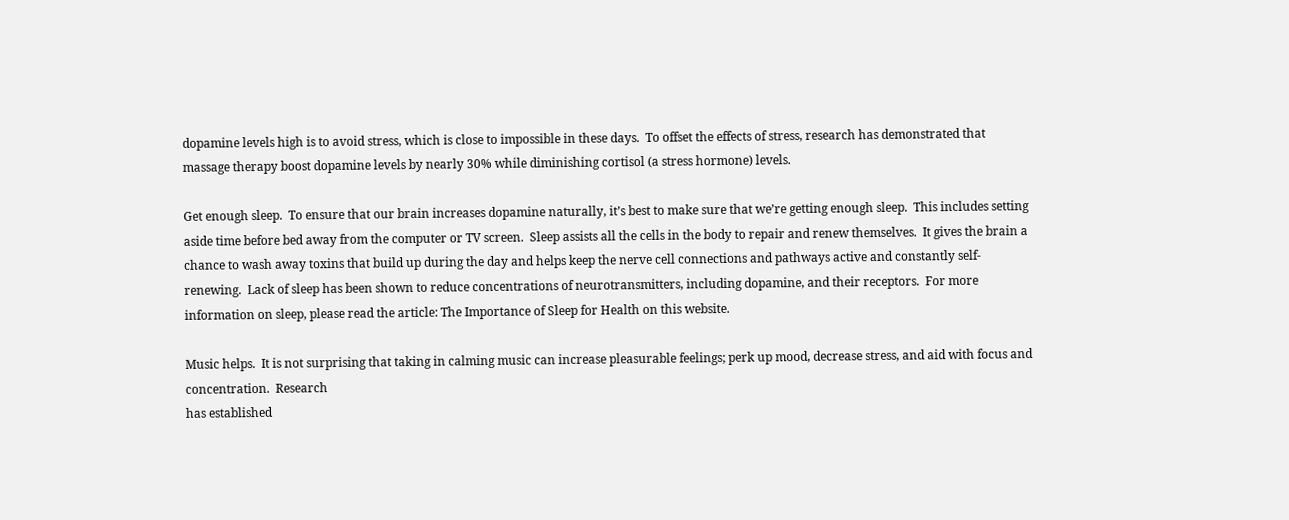dopamine levels high is to avoid stress, which is close to impossible in these days.  To offset the effects of stress, research has demonstrated that massage therapy boost dopamine levels by nearly 30% while diminishing cortisol (a stress hormone) levels.

Get enough sleep.  To ensure that our brain increases dopamine naturally, it’s best to make sure that we’re getting enough sleep.  This includes setting aside time before bed away from the computer or TV screen.  Sleep assists all the cells in the body to repair and renew themselves.  It gives the brain a chance to wash away toxins that build up during the day and helps keep the nerve cell connections and pathways active and constantly self-renewing.  Lack of sleep has been shown to reduce concentrations of neurotransmitters, including dopamine, and their receptors.  For more information on sleep, please read the article: The Importance of Sleep for Health on this website.

Music helps.  It is not surprising that taking in calming music can increase pleasurable feelings; perk up mood, decrease stress, and aid with focus and concentration.  Research
has established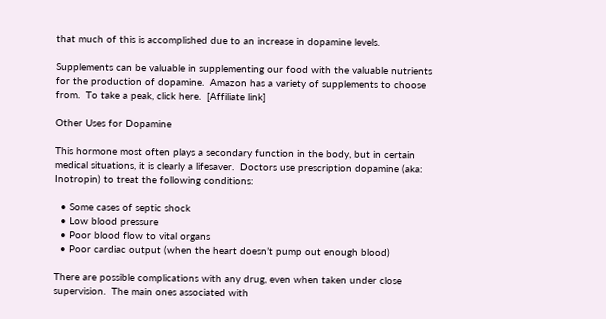that much of this is accomplished due to an increase in dopamine levels.

Supplements can be valuable in supplementing our food with the valuable nutrients for the production of dopamine.  Amazon has a variety of supplements to choose from.  To take a peak, click here.  [Affiliate link]

Other Uses for Dopamine

This hormone most often plays a secondary function in the body, but in certain medical situations, it is clearly a lifesaver.  Doctors use prescription dopamine (aka: Inotropin) to treat the following conditions:

  • Some cases of septic shock
  • Low blood pressure
  • Poor blood flow to vital organs
  • Poor cardiac output (when the heart doesn’t pump out enough blood)

There are possible complications with any drug, even when taken under close supervision.  The main ones associated with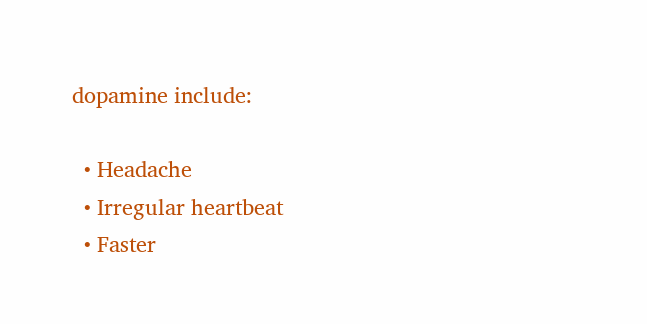dopamine include:

  • Headache
  • Irregular heartbeat
  • Faster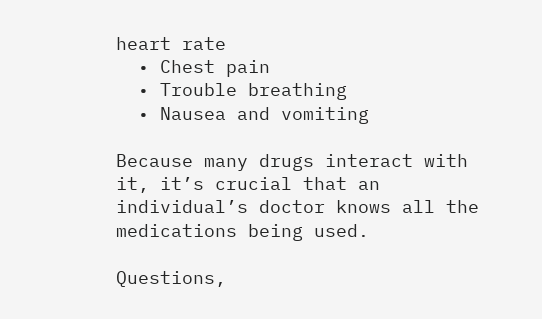heart rate
  • Chest pain
  • Trouble breathing
  • Nausea and vomiting

Because many drugs interact with it, it’s crucial that an individual’s doctor knows all the medications being used.

Questions,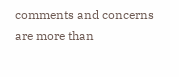comments and concerns are more than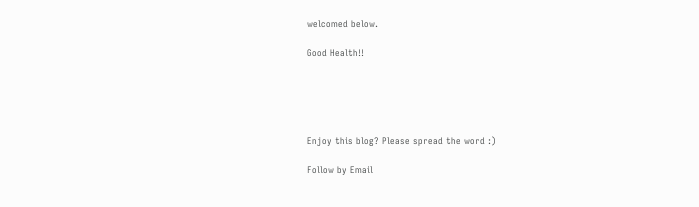welcomed below.

Good Health!!





Enjoy this blog? Please spread the word :)

Follow by Email